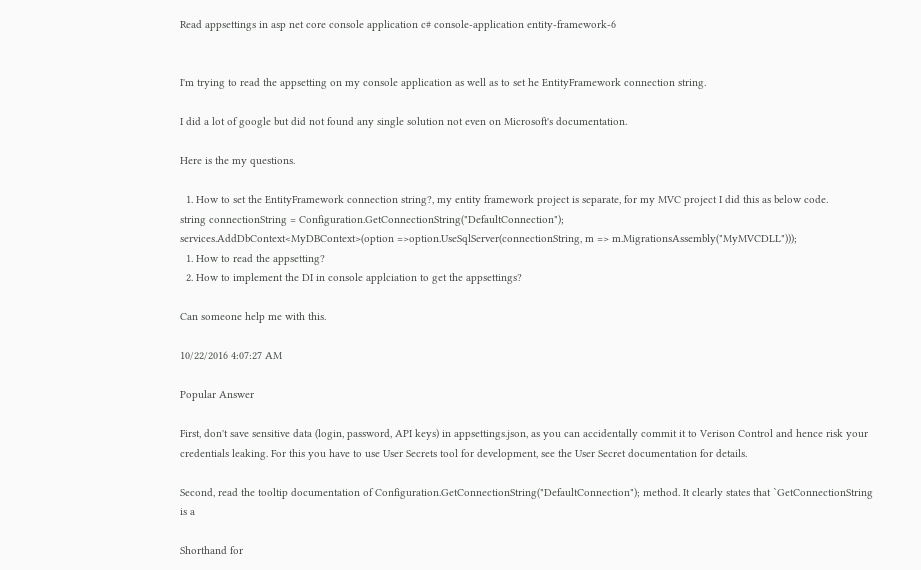Read appsettings in asp net core console application c# console-application entity-framework-6


I'm trying to read the appsetting on my console application as well as to set he EntityFramework connection string.

I did a lot of google but did not found any single solution not even on Microsoft's documentation.

Here is the my questions.

  1. How to set the EntityFramework connection string?, my entity framework project is separate, for my MVC project I did this as below code.
string connectionString = Configuration.GetConnectionString("DefaultConnection");
services.AddDbContext<MyDBContext>(option =>option.UseSqlServer(connectionString, m => m.MigrationsAssembly("MyMVCDLL")));
  1. How to read the appsetting?
  2. How to implement the DI in console applciation to get the appsettings?

Can someone help me with this.

10/22/2016 4:07:27 AM

Popular Answer

First, don't save sensitive data (login, password, API keys) in appsettings.json, as you can accidentally commit it to Verison Control and hence risk your credentials leaking. For this you have to use User Secrets tool for development, see the User Secret documentation for details.

Second, read the tooltip documentation of Configuration.GetConnectionString("DefaultConnection"); method. It clearly states that `GetConnectionString is a

Shorthand for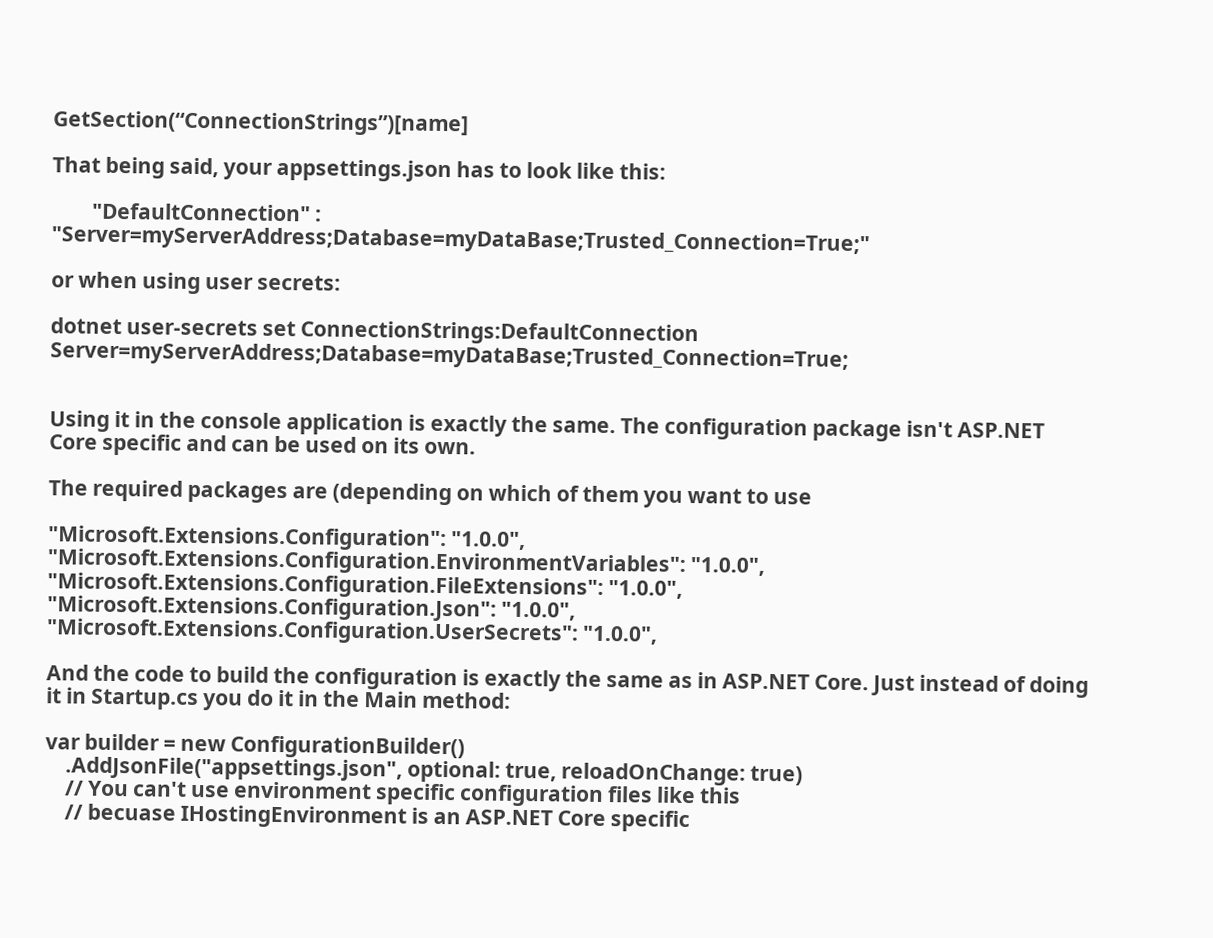GetSection(“ConnectionStrings”)[name]

That being said, your appsettings.json has to look like this:

        "DefaultConnection" : "Server=myServerAddress;Database=myDataBase;Trusted_Connection=True;"

or when using user secrets:

dotnet user-secrets set ConnectionStrings:DefaultConnection Server=myServerAddress;Database=myDataBase;Trusted_Connection=True;


Using it in the console application is exactly the same. The configuration package isn't ASP.NET Core specific and can be used on its own.

The required packages are (depending on which of them you want to use

"Microsoft.Extensions.Configuration": "1.0.0", "Microsoft.Extensions.Configuration.EnvironmentVariables": "1.0.0", "Microsoft.Extensions.Configuration.FileExtensions": "1.0.0", "Microsoft.Extensions.Configuration.Json": "1.0.0", "Microsoft.Extensions.Configuration.UserSecrets": "1.0.0",

And the code to build the configuration is exactly the same as in ASP.NET Core. Just instead of doing it in Startup.cs you do it in the Main method:

var builder = new ConfigurationBuilder()
    .AddJsonFile("appsettings.json", optional: true, reloadOnChange: true)
    // You can't use environment specific configuration files like this
    // becuase IHostingEnvironment is an ASP.NET Core specific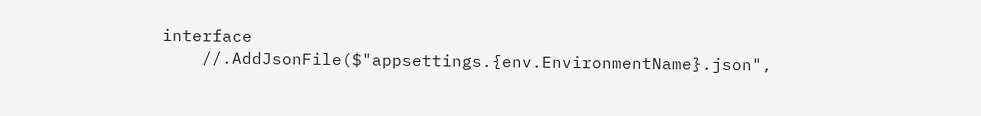interface
    //.AddJsonFile($"appsettings.{env.EnvironmentName}.json",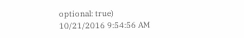optional: true)
10/21/2016 9:54:56 AM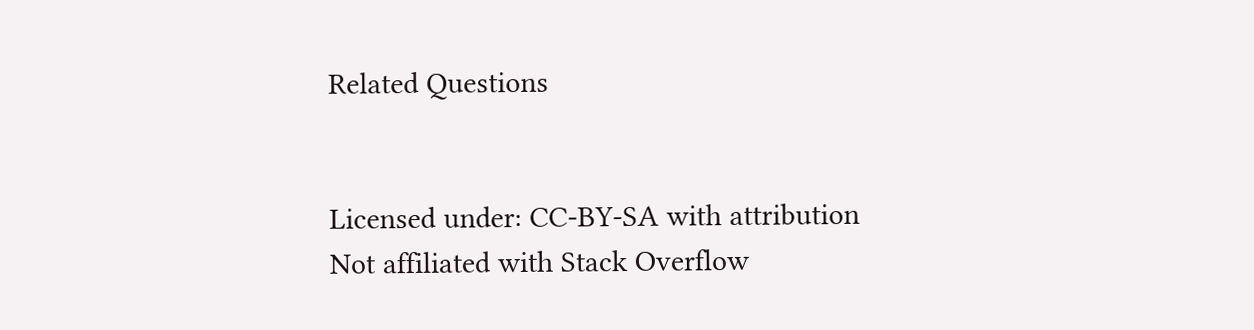Related Questions


Licensed under: CC-BY-SA with attribution
Not affiliated with Stack Overflow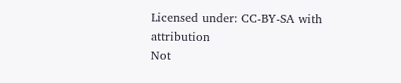Licensed under: CC-BY-SA with attribution
Not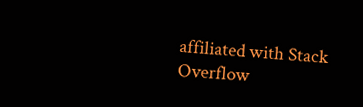affiliated with Stack Overflow